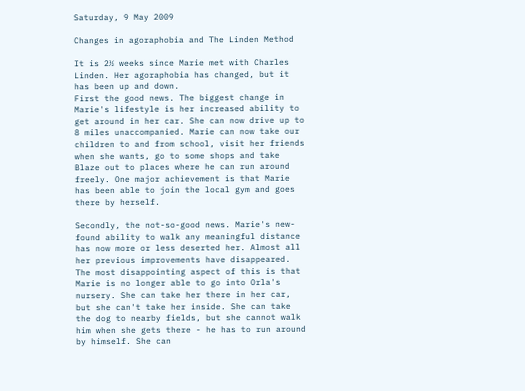Saturday, 9 May 2009

Changes in agoraphobia and The Linden Method

It is 2½ weeks since Marie met with Charles Linden. Her agoraphobia has changed, but it has been up and down.
First the good news. The biggest change in Marie's lifestyle is her increased ability to get around in her car. She can now drive up to 8 miles unaccompanied. Marie can now take our children to and from school, visit her friends when she wants, go to some shops and take Blaze out to places where he can run around freely. One major achievement is that Marie has been able to join the local gym and goes there by herself.

Secondly, the not-so-good news. Marie's new-found ability to walk any meaningful distance has now more or less deserted her. Almost all her previous improvements have disappeared. The most disappointing aspect of this is that Marie is no longer able to go into Orla's nursery. She can take her there in her car, but she can't take her inside. She can take the dog to nearby fields, but she cannot walk him when she gets there - he has to run around by himself. She can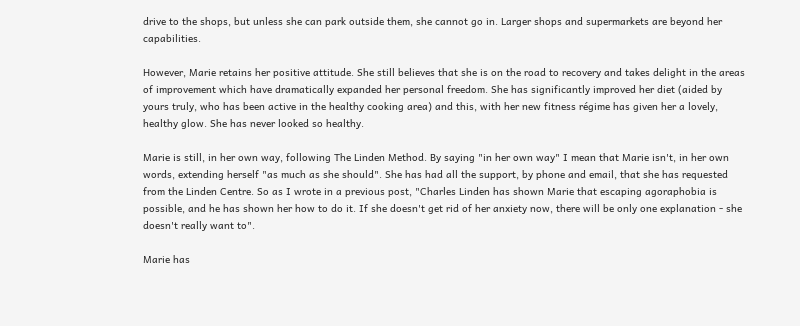drive to the shops, but unless she can park outside them, she cannot go in. Larger shops and supermarkets are beyond her capabilities.

However, Marie retains her positive attitude. She still believes that she is on the road to recovery and takes delight in the areas of improvement which have dramatically expanded her personal freedom. She has significantly improved her diet (aided by yours truly, who has been active in the healthy cooking area) and this, with her new fitness régime has given her a lovely, healthy glow. She has never looked so healthy.

Marie is still, in her own way, following The Linden Method. By saying "in her own way" I mean that Marie isn't, in her own words, extending herself "as much as she should". She has had all the support, by phone and email, that she has requested from the Linden Centre. So as I wrote in a previous post, "Charles Linden has shown Marie that escaping agoraphobia is possible, and he has shown her how to do it. If she doesn't get rid of her anxiety now, there will be only one explanation - she doesn't really want to".

Marie has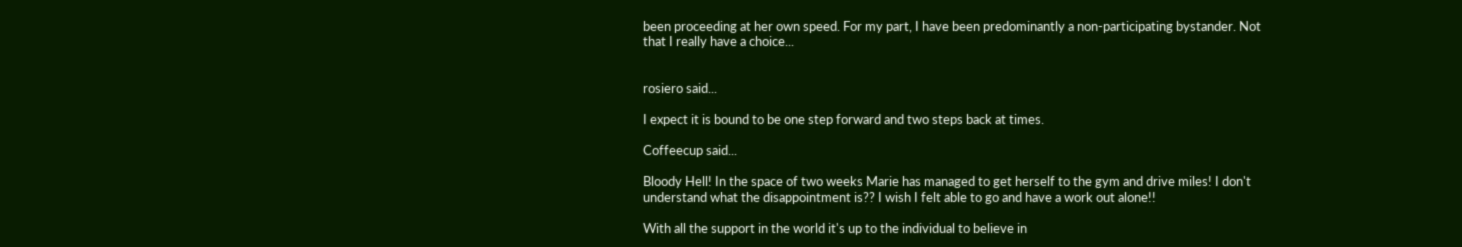been proceeding at her own speed. For my part, I have been predominantly a non-participating bystander. Not that I really have a choice...


rosiero said...

I expect it is bound to be one step forward and two steps back at times.

Coffeecup said...

Bloody Hell! In the space of two weeks Marie has managed to get herself to the gym and drive miles! I don't understand what the disappointment is?? I wish I felt able to go and have a work out alone!!

With all the support in the world it's up to the individual to believe in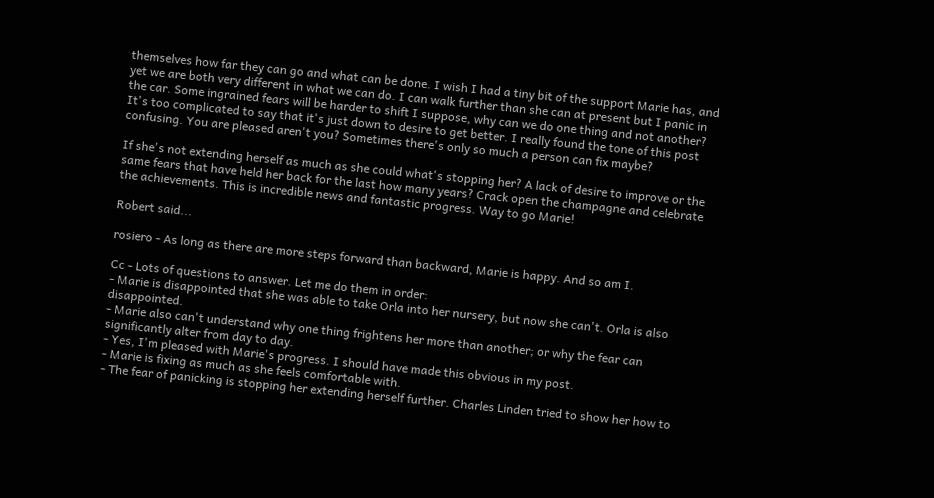themselves how far they can go and what can be done. I wish I had a tiny bit of the support Marie has, and yet we are both very different in what we can do. I can walk further than she can at present but I panic in the car. Some ingrained fears will be harder to shift I suppose, why can we do one thing and not another? It's too complicated to say that it's just down to desire to get better. I really found the tone of this post confusing. You are pleased aren't you? Sometimes there's only so much a person can fix maybe?

If she's not extending herself as much as she could what's stopping her? A lack of desire to improve or the same fears that have held her back for the last how many years? Crack open the champagne and celebrate the achievements. This is incredible news and fantastic progress. Way to go Marie!

Robert said...

rosiero - As long as there are more steps forward than backward, Marie is happy. And so am I.

Cc - Lots of questions to answer. Let me do them in order:
- Marie is disappointed that she was able to take Orla into her nursery, but now she can't. Orla is also disappointed.
- Marie also can't understand why one thing frightens her more than another; or why the fear can significantly alter from day to day.
- Yes, I'm pleased with Marie's progress. I should have made this obvious in my post.
- Marie is fixing as much as she feels comfortable with.
- The fear of panicking is stopping her extending herself further. Charles Linden tried to show her how to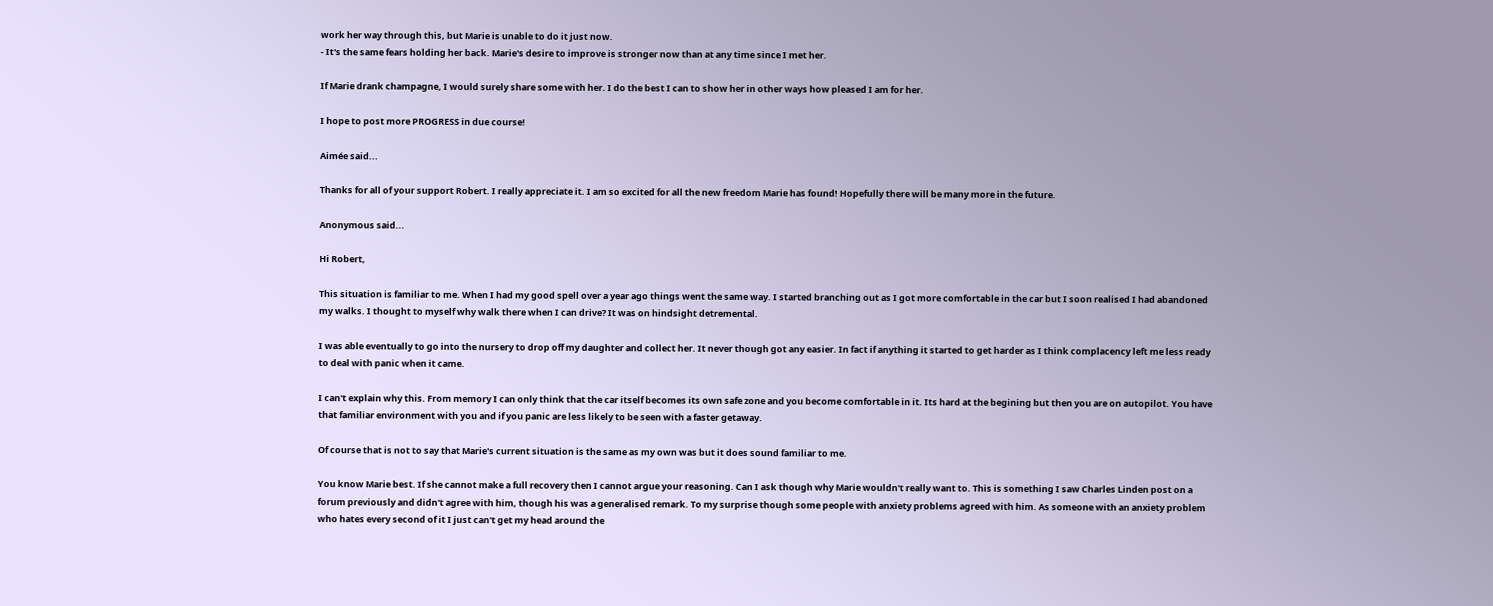work her way through this, but Marie is unable to do it just now.
- It's the same fears holding her back. Marie's desire to improve is stronger now than at any time since I met her.

If Marie drank champagne, I would surely share some with her. I do the best I can to show her in other ways how pleased I am for her.

I hope to post more PROGRESS in due course!

Aimée said...

Thanks for all of your support Robert. I really appreciate it. I am so excited for all the new freedom Marie has found! Hopefully there will be many more in the future.

Anonymous said...

Hi Robert,

This situation is familiar to me. When I had my good spell over a year ago things went the same way. I started branching out as I got more comfortable in the car but I soon realised I had abandoned my walks. I thought to myself why walk there when I can drive? It was on hindsight detremental.

I was able eventually to go into the nursery to drop off my daughter and collect her. It never though got any easier. In fact if anything it started to get harder as I think complacency left me less ready to deal with panic when it came.

I can't explain why this. From memory I can only think that the car itself becomes its own safe zone and you become comfortable in it. Its hard at the begining but then you are on autopilot. You have that familiar environment with you and if you panic are less likely to be seen with a faster getaway.

Of course that is not to say that Marie's current situation is the same as my own was but it does sound familiar to me.

You know Marie best. If she cannot make a full recovery then I cannot argue your reasoning. Can I ask though why Marie wouldn't really want to. This is something I saw Charles Linden post on a forum previously and didn't agree with him, though his was a generalised remark. To my surprise though some people with anxiety problems agreed with him. As someone with an anxiety problem who hates every second of it I just can't get my head around the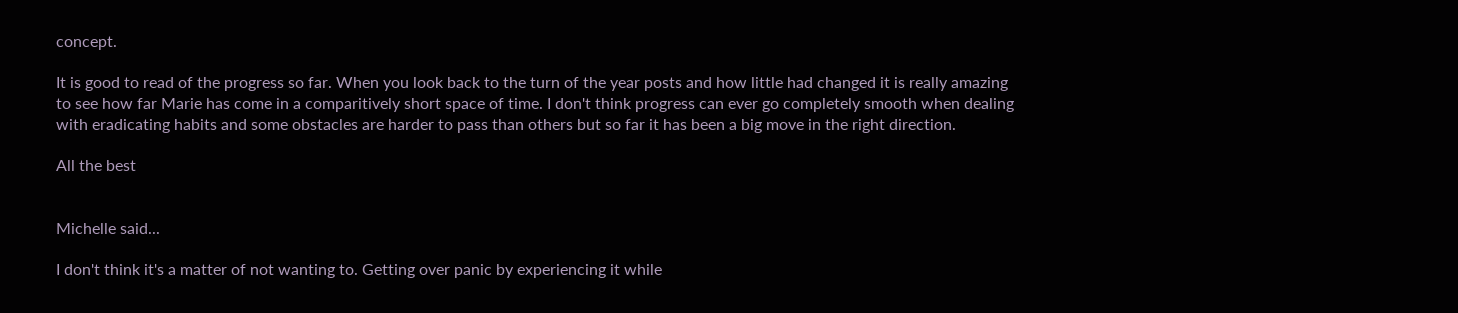concept.

It is good to read of the progress so far. When you look back to the turn of the year posts and how little had changed it is really amazing to see how far Marie has come in a comparitively short space of time. I don't think progress can ever go completely smooth when dealing with eradicating habits and some obstacles are harder to pass than others but so far it has been a big move in the right direction.

All the best


Michelle said...

I don't think it's a matter of not wanting to. Getting over panic by experiencing it while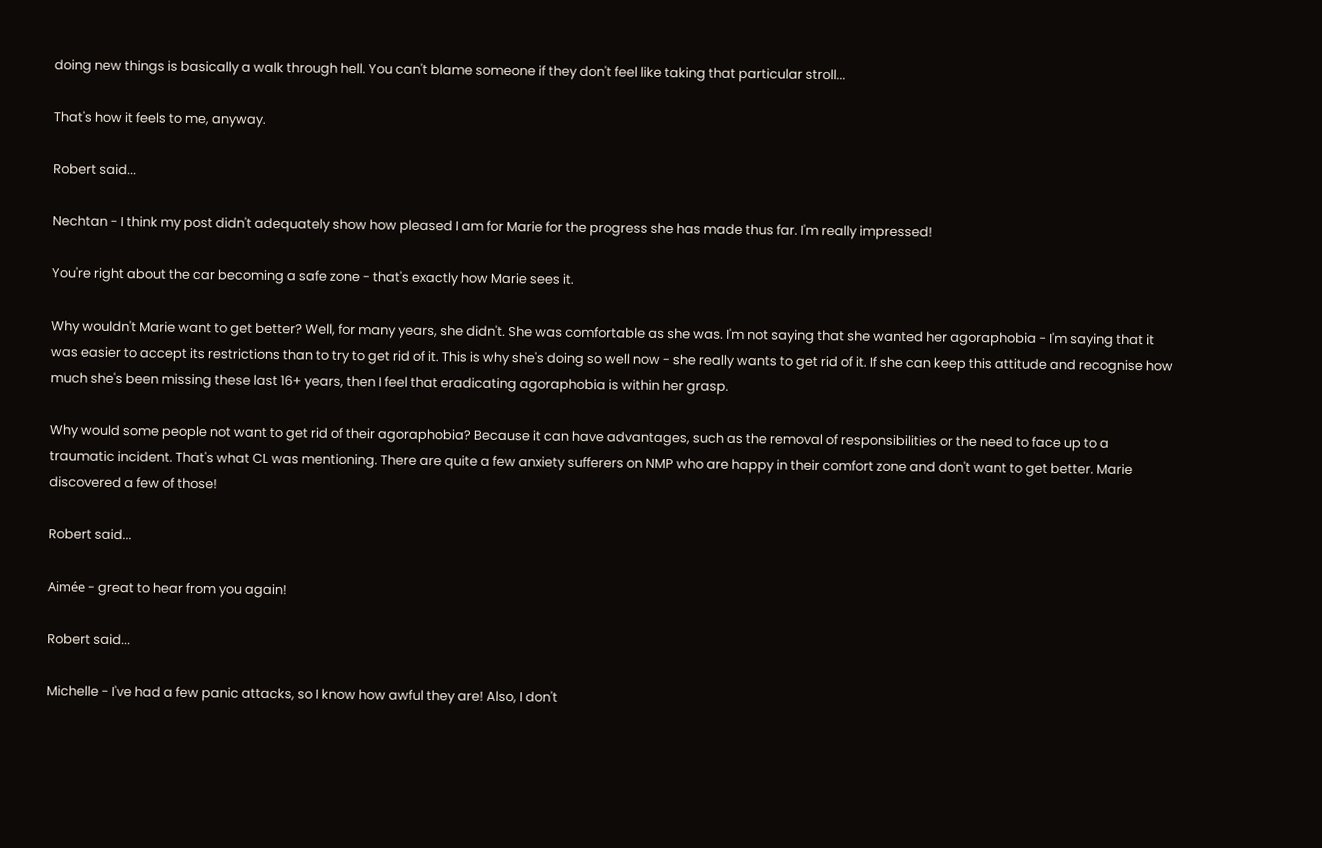doing new things is basically a walk through hell. You can't blame someone if they don't feel like taking that particular stroll...

That's how it feels to me, anyway.

Robert said...

Nechtan - I think my post didn't adequately show how pleased I am for Marie for the progress she has made thus far. I'm really impressed!

You're right about the car becoming a safe zone - that's exactly how Marie sees it.

Why wouldn't Marie want to get better? Well, for many years, she didn't. She was comfortable as she was. I'm not saying that she wanted her agoraphobia - I'm saying that it was easier to accept its restrictions than to try to get rid of it. This is why she's doing so well now - she really wants to get rid of it. If she can keep this attitude and recognise how much she's been missing these last 16+ years, then I feel that eradicating agoraphobia is within her grasp.

Why would some people not want to get rid of their agoraphobia? Because it can have advantages, such as the removal of responsibilities or the need to face up to a traumatic incident. That's what CL was mentioning. There are quite a few anxiety sufferers on NMP who are happy in their comfort zone and don't want to get better. Marie discovered a few of those!

Robert said...

Aimée - great to hear from you again!

Robert said...

Michelle - I've had a few panic attacks, so I know how awful they are! Also, I don't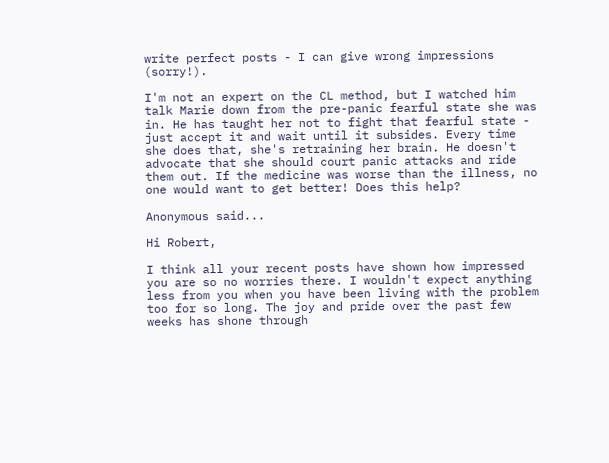write perfect posts - I can give wrong impressions (sorry!).

I'm not an expert on the CL method, but I watched him talk Marie down from the pre-panic fearful state she was in. He has taught her not to fight that fearful state - just accept it and wait until it subsides. Every time she does that, she's retraining her brain. He doesn't advocate that she should court panic attacks and ride them out. If the medicine was worse than the illness, no one would want to get better! Does this help?

Anonymous said...

Hi Robert,

I think all your recent posts have shown how impressed you are so no worries there. I wouldn't expect anything less from you when you have been living with the problem too for so long. The joy and pride over the past few weeks has shone through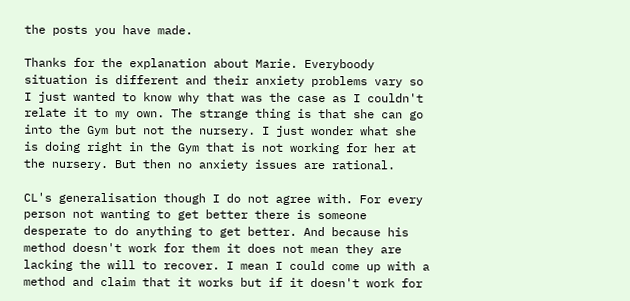the posts you have made.

Thanks for the explanation about Marie. Everyboody situation is different and their anxiety problems vary so I just wanted to know why that was the case as I couldn't relate it to my own. The strange thing is that she can go into the Gym but not the nursery. I just wonder what she is doing right in the Gym that is not working for her at the nursery. But then no anxiety issues are rational.

CL's generalisation though I do not agree with. For every person not wanting to get better there is someone desperate to do anything to get better. And because his method doesn't work for them it does not mean they are lacking the will to recover. I mean I could come up with a method and claim that it works but if it doesn't work for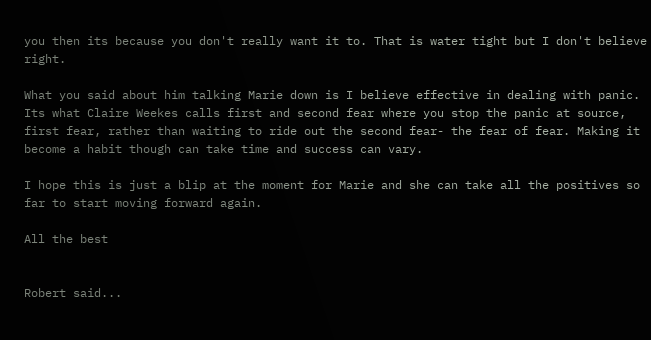you then its because you don't really want it to. That is water tight but I don't believe right.

What you said about him talking Marie down is I believe effective in dealing with panic. Its what Claire Weekes calls first and second fear where you stop the panic at source, first fear, rather than waiting to ride out the second fear- the fear of fear. Making it become a habit though can take time and success can vary.

I hope this is just a blip at the moment for Marie and she can take all the positives so far to start moving forward again.

All the best


Robert said...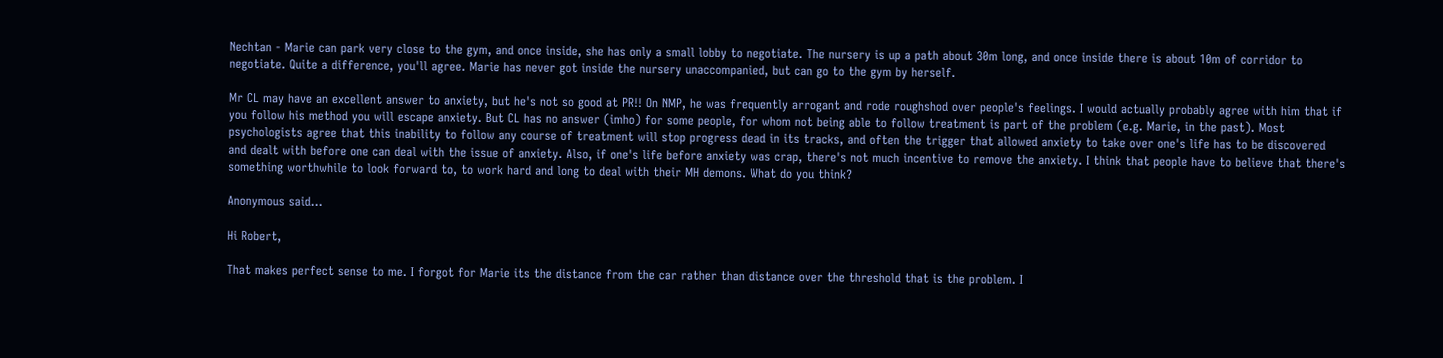Nechtan - Marie can park very close to the gym, and once inside, she has only a small lobby to negotiate. The nursery is up a path about 30m long, and once inside there is about 10m of corridor to negotiate. Quite a difference, you'll agree. Marie has never got inside the nursery unaccompanied, but can go to the gym by herself.

Mr CL may have an excellent answer to anxiety, but he's not so good at PR!! On NMP, he was frequently arrogant and rode roughshod over people's feelings. I would actually probably agree with him that if you follow his method you will escape anxiety. But CL has no answer (imho) for some people, for whom not being able to follow treatment is part of the problem (e.g. Marie, in the past). Most psychologists agree that this inability to follow any course of treatment will stop progress dead in its tracks, and often the trigger that allowed anxiety to take over one's life has to be discovered and dealt with before one can deal with the issue of anxiety. Also, if one's life before anxiety was crap, there's not much incentive to remove the anxiety. I think that people have to believe that there's something worthwhile to look forward to, to work hard and long to deal with their MH demons. What do you think?

Anonymous said...

Hi Robert,

That makes perfect sense to me. I forgot for Marie its the distance from the car rather than distance over the threshold that is the problem. I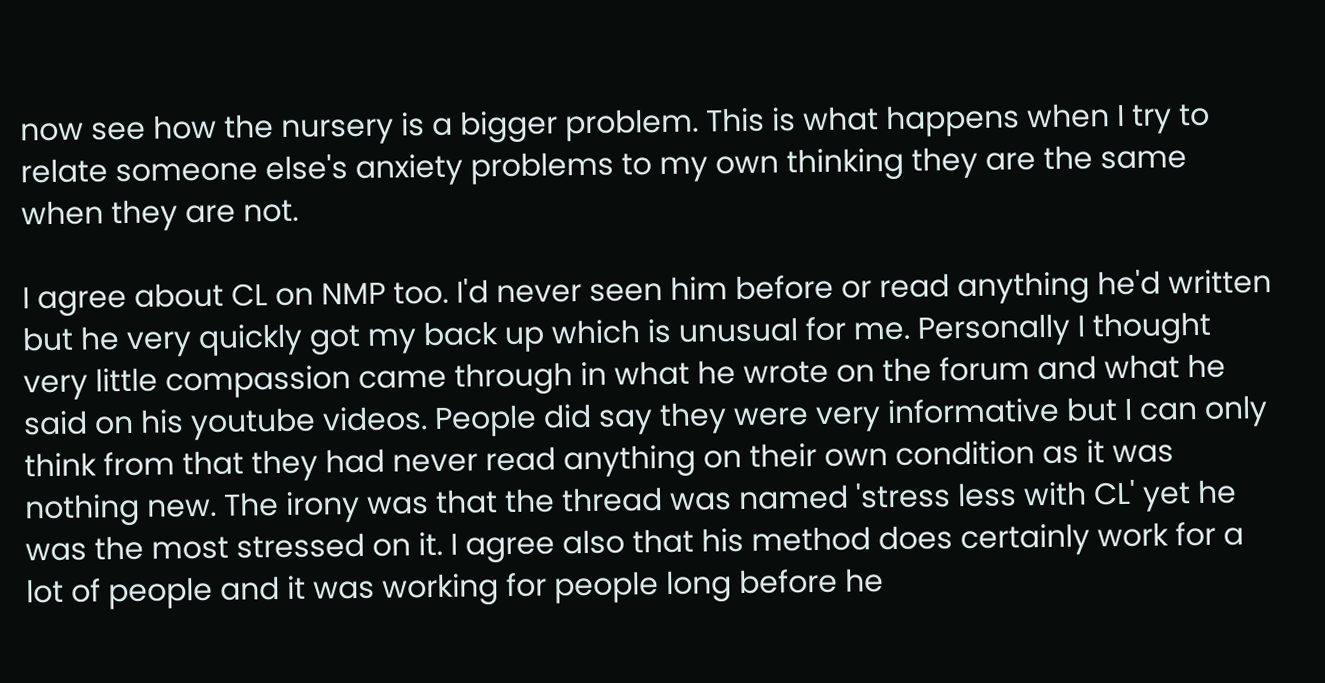now see how the nursery is a bigger problem. This is what happens when I try to relate someone else's anxiety problems to my own thinking they are the same when they are not.

I agree about CL on NMP too. I'd never seen him before or read anything he'd written but he very quickly got my back up which is unusual for me. Personally I thought very little compassion came through in what he wrote on the forum and what he said on his youtube videos. People did say they were very informative but I can only think from that they had never read anything on their own condition as it was nothing new. The irony was that the thread was named 'stress less with CL' yet he was the most stressed on it. I agree also that his method does certainly work for a lot of people and it was working for people long before he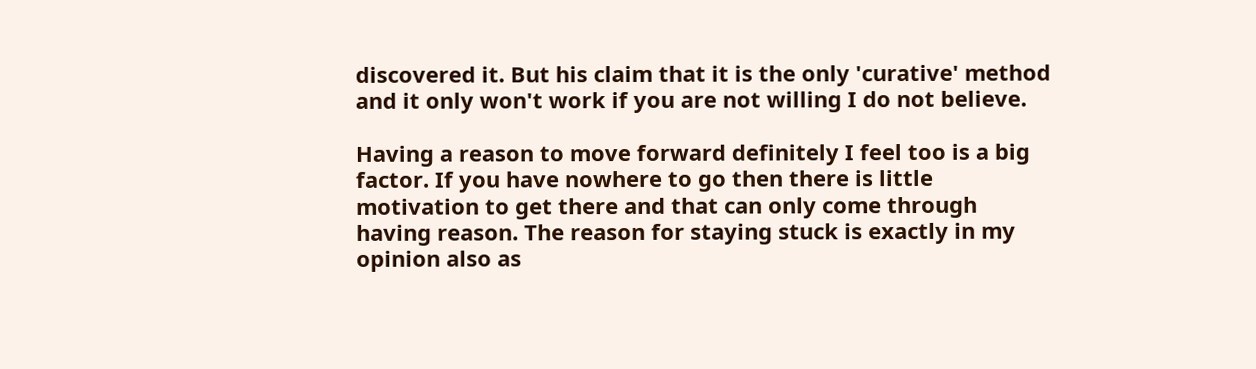discovered it. But his claim that it is the only 'curative' method and it only won't work if you are not willing I do not believe.

Having a reason to move forward definitely I feel too is a big factor. If you have nowhere to go then there is little motivation to get there and that can only come through having reason. The reason for staying stuck is exactly in my opinion also as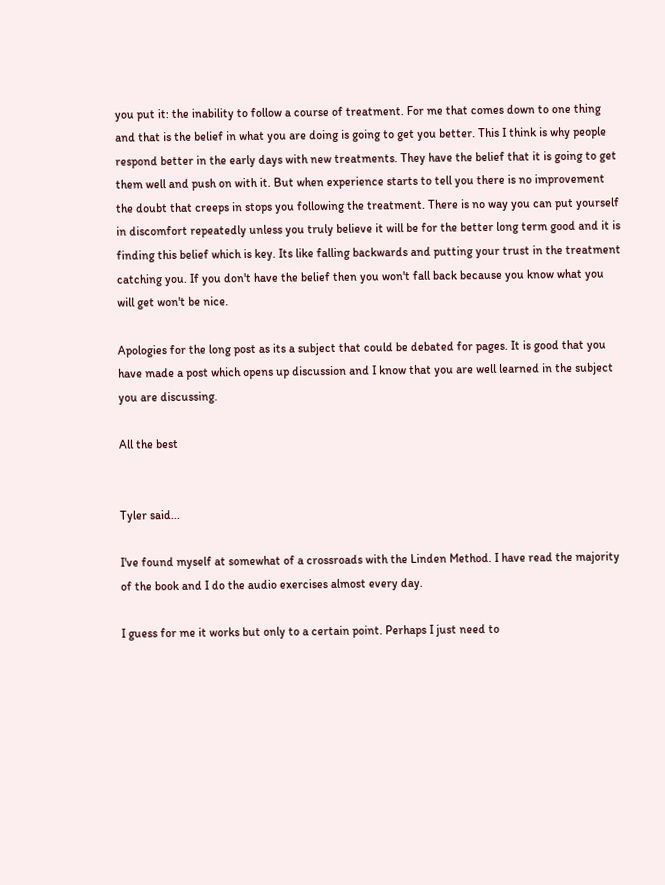you put it: the inability to follow a course of treatment. For me that comes down to one thing and that is the belief in what you are doing is going to get you better. This I think is why people respond better in the early days with new treatments. They have the belief that it is going to get them well and push on with it. But when experience starts to tell you there is no improvement the doubt that creeps in stops you following the treatment. There is no way you can put yourself in discomfort repeatedly unless you truly believe it will be for the better long term good and it is finding this belief which is key. Its like falling backwards and putting your trust in the treatment catching you. If you don't have the belief then you won't fall back because you know what you will get won't be nice.

Apologies for the long post as its a subject that could be debated for pages. It is good that you have made a post which opens up discussion and I know that you are well learned in the subject you are discussing.

All the best


Tyler said...

I've found myself at somewhat of a crossroads with the Linden Method. I have read the majority of the book and I do the audio exercises almost every day.

I guess for me it works but only to a certain point. Perhaps I just need to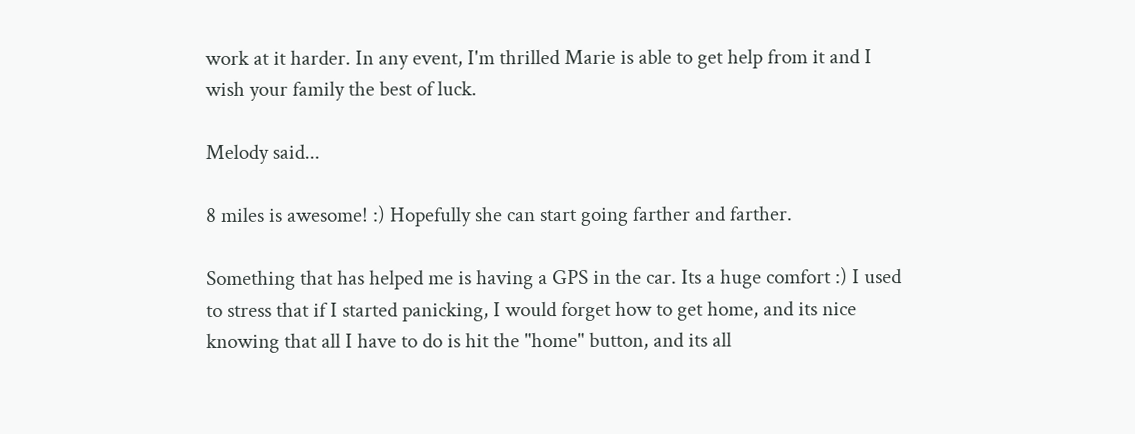work at it harder. In any event, I'm thrilled Marie is able to get help from it and I wish your family the best of luck.

Melody said...

8 miles is awesome! :) Hopefully she can start going farther and farther.

Something that has helped me is having a GPS in the car. Its a huge comfort :) I used to stress that if I started panicking, I would forget how to get home, and its nice knowing that all I have to do is hit the "home" button, and its all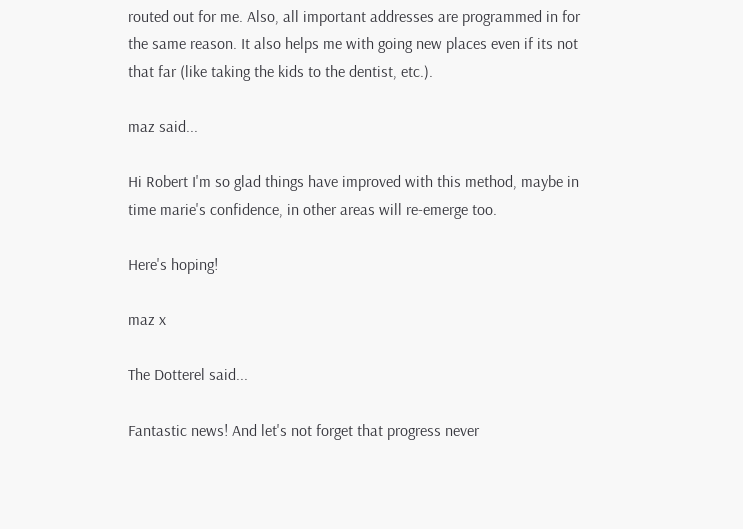routed out for me. Also, all important addresses are programmed in for the same reason. It also helps me with going new places even if its not that far (like taking the kids to the dentist, etc.).

maz said...

Hi Robert I'm so glad things have improved with this method, maybe in time marie's confidence, in other areas will re-emerge too.

Here's hoping!

maz x

The Dotterel said...

Fantastic news! And let's not forget that progress never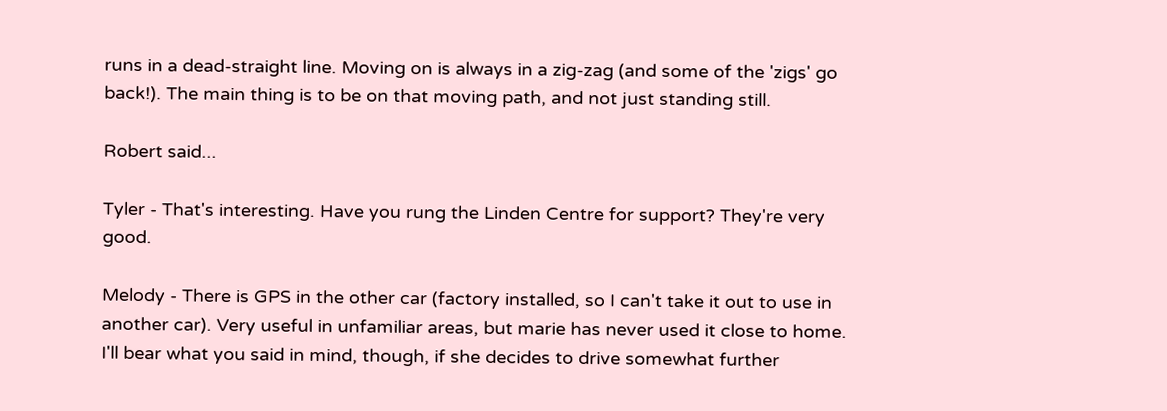runs in a dead-straight line. Moving on is always in a zig-zag (and some of the 'zigs' go back!). The main thing is to be on that moving path, and not just standing still.

Robert said...

Tyler - That's interesting. Have you rung the Linden Centre for support? They're very good.

Melody - There is GPS in the other car (factory installed, so I can't take it out to use in another car). Very useful in unfamiliar areas, but marie has never used it close to home. I'll bear what you said in mind, though, if she decides to drive somewhat further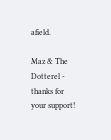afield.

Maz & The Dotterel - thanks for your support!